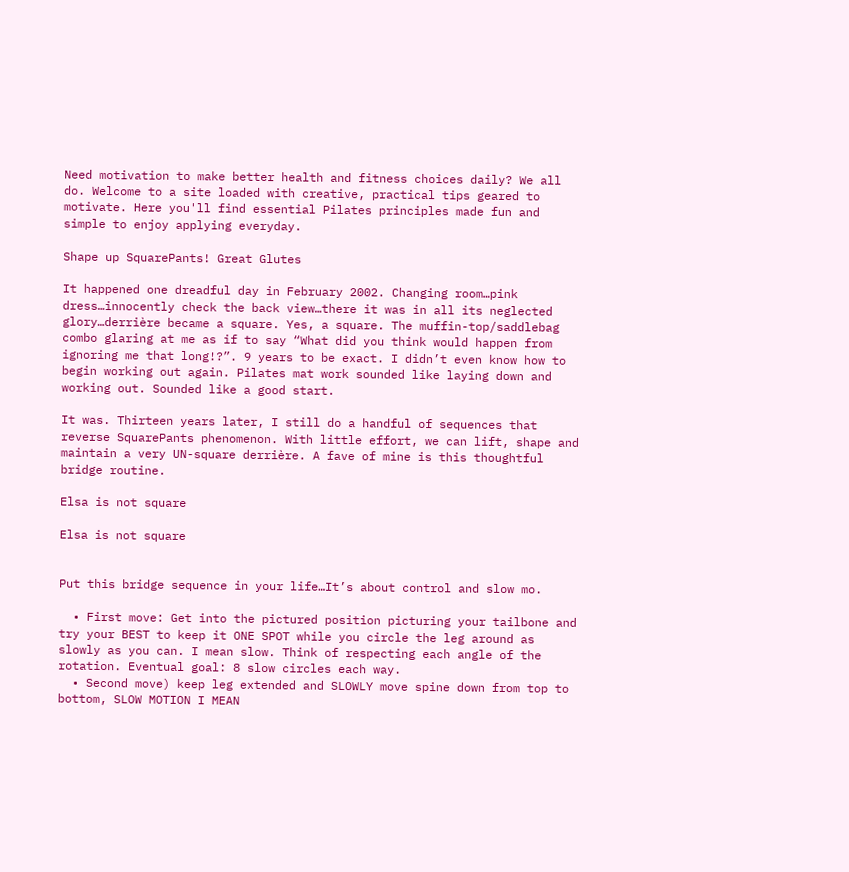Need motivation to make better health and fitness choices daily? We all do. Welcome to a site loaded with creative, practical tips geared to motivate. Here you'll find essential Pilates principles made fun and simple to enjoy applying everyday.

Shape up SquarePants! Great Glutes

It happened one dreadful day in February 2002. Changing room…pink dress…innocently check the back view…there it was in all its neglected glory…derrière became a square. Yes, a square. The muffin-top/saddlebag combo glaring at me as if to say “What did you think would happen from ignoring me that long!?”. 9 years to be exact. I didn’t even know how to begin working out again. Pilates mat work sounded like laying down and working out. Sounded like a good start.

It was. Thirteen years later, I still do a handful of sequences that reverse SquarePants phenomenon. With little effort, we can lift, shape and maintain a very UN-square derrière. A fave of mine is this thoughtful bridge routine.

Elsa is not square

Elsa is not square


Put this bridge sequence in your life…It’s about control and slow mo.

  • First move: Get into the pictured position picturing your tailbone and try your BEST to keep it ONE SPOT while you circle the leg around as slowly as you can. I mean slow. Think of respecting each angle of the rotation. Eventual goal: 8 slow circles each way.
  • Second move) keep leg extended and SLOWLY move spine down from top to bottom, SLOW MOTION I MEAN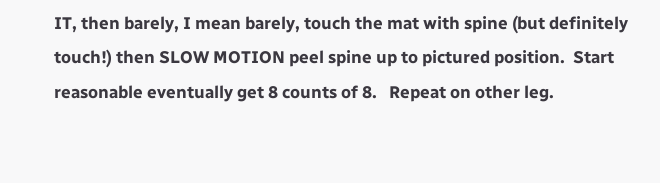IT, then barely, I mean barely, touch the mat with spine (but definitely touch!) then SLOW MOTION peel spine up to pictured position.  Start reasonable eventually get 8 counts of 8.   Repeat on other leg.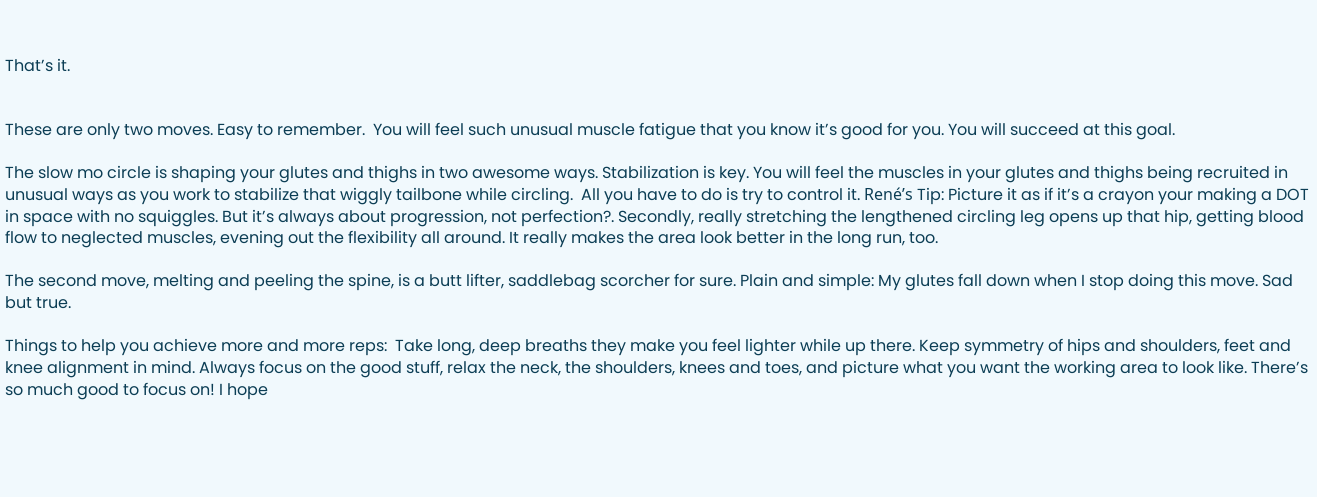That’s it.


These are only two moves. Easy to remember.  You will feel such unusual muscle fatigue that you know it’s good for you. You will succeed at this goal.

The slow mo circle is shaping your glutes and thighs in two awesome ways. Stabilization is key. You will feel the muscles in your glutes and thighs being recruited in unusual ways as you work to stabilize that wiggly tailbone while circling.  All you have to do is try to control it. René’s Tip: Picture it as if it’s a crayon your making a DOT in space with no squiggles. But it’s always about progression, not perfection?. Secondly, really stretching the lengthened circling leg opens up that hip, getting blood flow to neglected muscles, evening out the flexibility all around. It really makes the area look better in the long run, too.

The second move, melting and peeling the spine, is a butt lifter, saddlebag scorcher for sure. Plain and simple: My glutes fall down when I stop doing this move. Sad but true.

Things to help you achieve more and more reps:  Take long, deep breaths they make you feel lighter while up there. Keep symmetry of hips and shoulders, feet and knee alignment in mind. Always focus on the good stuff, relax the neck, the shoulders, knees and toes, and picture what you want the working area to look like. There’s so much good to focus on! I hope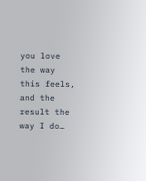you love the way this feels, and the result the way I do…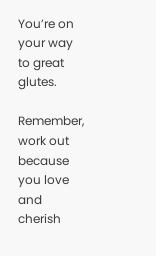You’re on your way to great glutes.

Remember, work out because you love and cherish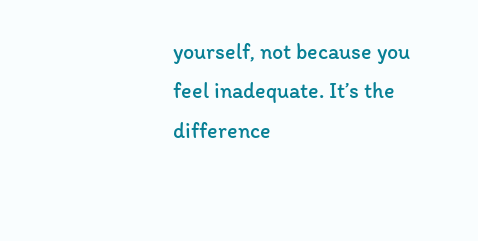yourself, not because you feel inadequate. It’s the difference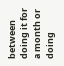between doing it for a month or doing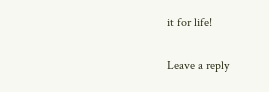it for life!

Leave a reply